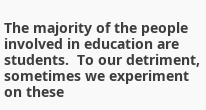The majority of the people involved in education are students.  To our detriment, sometimes we experiment on these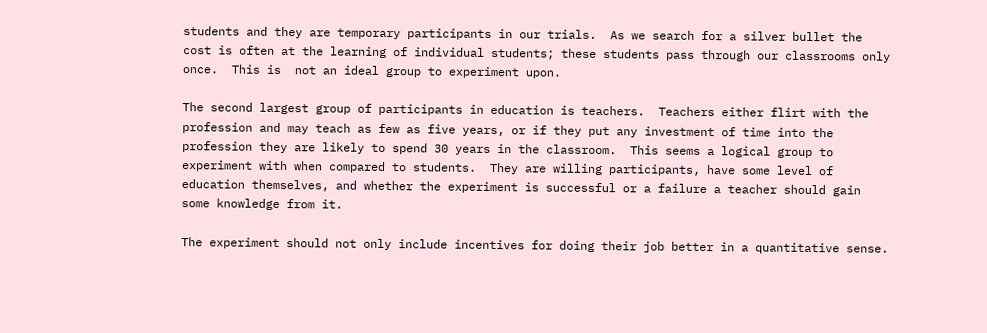students and they are temporary participants in our trials.  As we search for a silver bullet the cost is often at the learning of individual students; these students pass through our classrooms only once.  This is  not an ideal group to experiment upon.

The second largest group of participants in education is teachers.  Teachers either flirt with the profession and may teach as few as five years, or if they put any investment of time into the profession they are likely to spend 30 years in the classroom.  This seems a logical group to experiment with when compared to students.  They are willing participants, have some level of education themselves, and whether the experiment is successful or a failure a teacher should gain some knowledge from it.

The experiment should not only include incentives for doing their job better in a quantitative sense.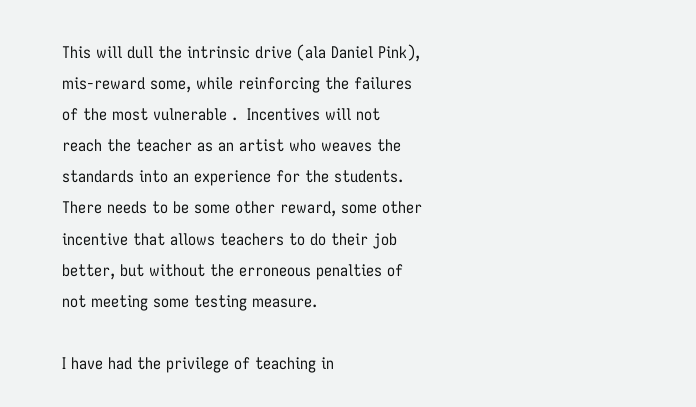This will dull the intrinsic drive (ala Daniel Pink), mis-reward some, while reinforcing the failures of the most vulnerable .  Incentives will not reach the teacher as an artist who weaves the standards into an experience for the students.  There needs to be some other reward, some other incentive that allows teachers to do their job better, but without the erroneous penalties of not meeting some testing measure.

I have had the privilege of teaching in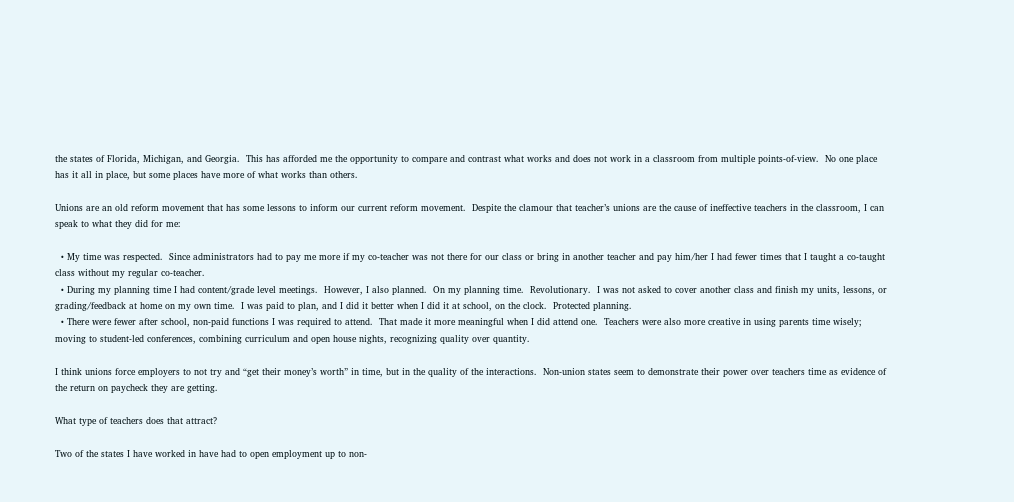the states of Florida, Michigan, and Georgia.  This has afforded me the opportunity to compare and contrast what works and does not work in a classroom from multiple points-of-view.  No one place has it all in place, but some places have more of what works than others.

Unions are an old reform movement that has some lessons to inform our current reform movement.  Despite the clamour that teacher’s unions are the cause of ineffective teachers in the classroom, I can speak to what they did for me:

  • My time was respected.  Since administrators had to pay me more if my co-teacher was not there for our class or bring in another teacher and pay him/her I had fewer times that I taught a co-taught class without my regular co-teacher.
  • During my planning time I had content/grade level meetings.  However, I also planned.  On my planning time.  Revolutionary.  I was not asked to cover another class and finish my units, lessons, or grading/feedback at home on my own time.  I was paid to plan, and I did it better when I did it at school, on the clock.  Protected planning.
  • There were fewer after school, non-paid functions I was required to attend.  That made it more meaningful when I did attend one.  Teachers were also more creative in using parents time wisely; moving to student-led conferences, combining curriculum and open house nights, recognizing quality over quantity.

I think unions force employers to not try and “get their money’s worth” in time, but in the quality of the interactions.  Non-union states seem to demonstrate their power over teachers time as evidence of the return on paycheck they are getting.

What type of teachers does that attract?

Two of the states I have worked in have had to open employment up to non-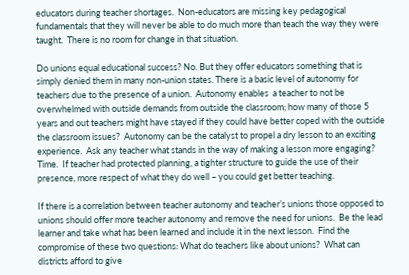educators during teacher shortages.  Non-educators are missing key pedagogical fundamentals that they will never be able to do much more than teach the way they were taught.  There is no room for change in that situation.

Do unions equal educational success? No. But they offer educators something that is simply denied them in many non-union states. There is a basic level of autonomy for teachers due to the presence of a union.  Autonomy enables  a teacher to not be overwhelmed with outside demands from outside the classroom; how many of those 5 years and out teachers might have stayed if they could have better coped with the outside the classroom issues?  Autonomy can be the catalyst to propel a dry lesson to an exciting experience.  Ask any teacher what stands in the way of making a lesson more engaging? Time.  If teacher had protected planning, a tighter structure to guide the use of their presence, more respect of what they do well – you could get better teaching.

If there is a correlation between teacher autonomy and teacher’s unions those opposed to unions should offer more teacher autonomy and remove the need for unions.  Be the lead learner and take what has been learned and include it in the next lesson.  Find the compromise of these two questions: What do teachers like about unions?  What can districts afford to give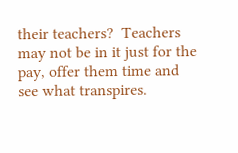their teachers?  Teachers may not be in it just for the pay, offer them time and see what transpires.